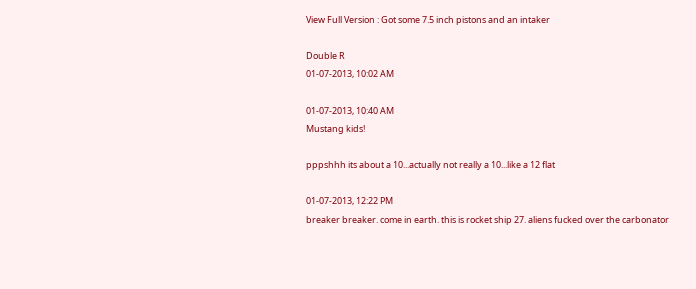View Full Version : Got some 7.5 inch pistons and an intaker

Double R
01-07-2013, 10:02 AM

01-07-2013, 10:40 AM
Mustang kids!

pppshhh its about a 10...actually not really a 10...like a 12 flat

01-07-2013, 12:22 PM
breaker breaker. come in earth. this is rocket ship 27. aliens fucked over the carbonator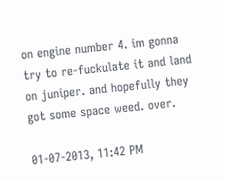on engine number 4. im gonna try to re-fuckulate it and land on juniper. and hopefully they got some space weed. over.

01-07-2013, 11:42 PM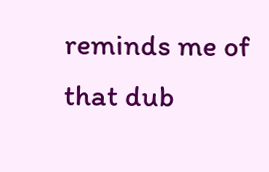reminds me of that dub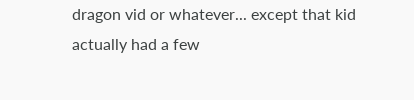dragon vid or whatever... except that kid actually had a few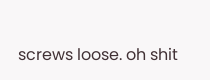screws loose. oh shit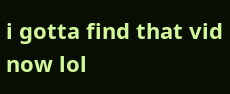i gotta find that vid now lol